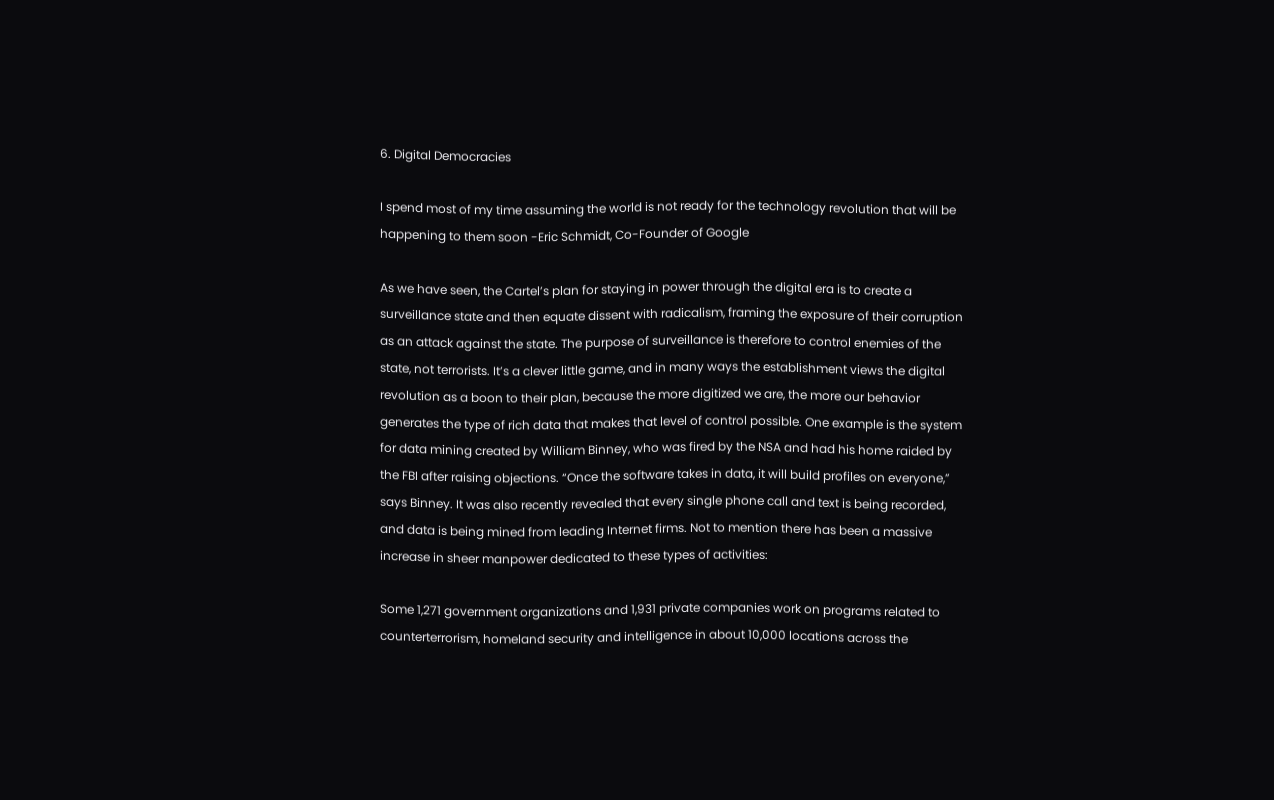6. Digital Democracies

I spend most of my time assuming the world is not ready for the technology revolution that will be happening to them soon -Eric Schmidt, Co-Founder of Google

As we have seen, the Cartel’s plan for staying in power through the digital era is to create a surveillance state and then equate dissent with radicalism, framing the exposure of their corruption as an attack against the state. The purpose of surveillance is therefore to control enemies of the state, not terrorists. It’s a clever little game, and in many ways the establishment views the digital revolution as a boon to their plan, because the more digitized we are, the more our behavior generates the type of rich data that makes that level of control possible. One example is the system for data mining created by William Binney, who was fired by the NSA and had his home raided by the FBI after raising objections. “Once the software takes in data, it will build profiles on everyone,” says Binney. It was also recently revealed that every single phone call and text is being recorded, and data is being mined from leading Internet firms. Not to mention there has been a massive increase in sheer manpower dedicated to these types of activities:

Some 1,271 government organizations and 1,931 private companies work on programs related to counterterrorism, homeland security and intelligence in about 10,000 locations across the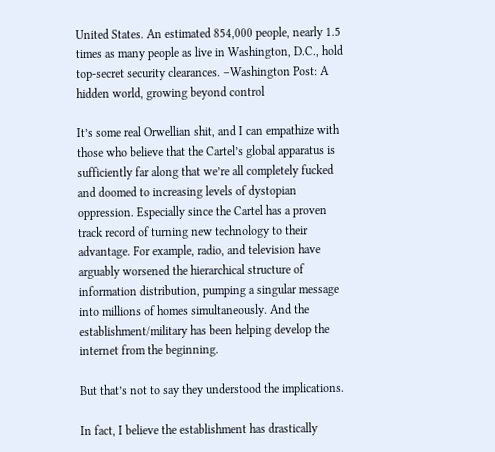United States. An estimated 854,000 people, nearly 1.5 times as many people as live in Washington, D.C., hold top-secret security clearances. –Washington Post: A hidden world, growing beyond control

It’s some real Orwellian shit, and I can empathize with those who believe that the Cartel’s global apparatus is sufficiently far along that we’re all completely fucked and doomed to increasing levels of dystopian oppression. Especially since the Cartel has a proven track record of turning new technology to their advantage. For example, radio, and television have arguably worsened the hierarchical structure of information distribution, pumping a singular message into millions of homes simultaneously. And the establishment/military has been helping develop the internet from the beginning.

But that’s not to say they understood the implications.

In fact, I believe the establishment has drastically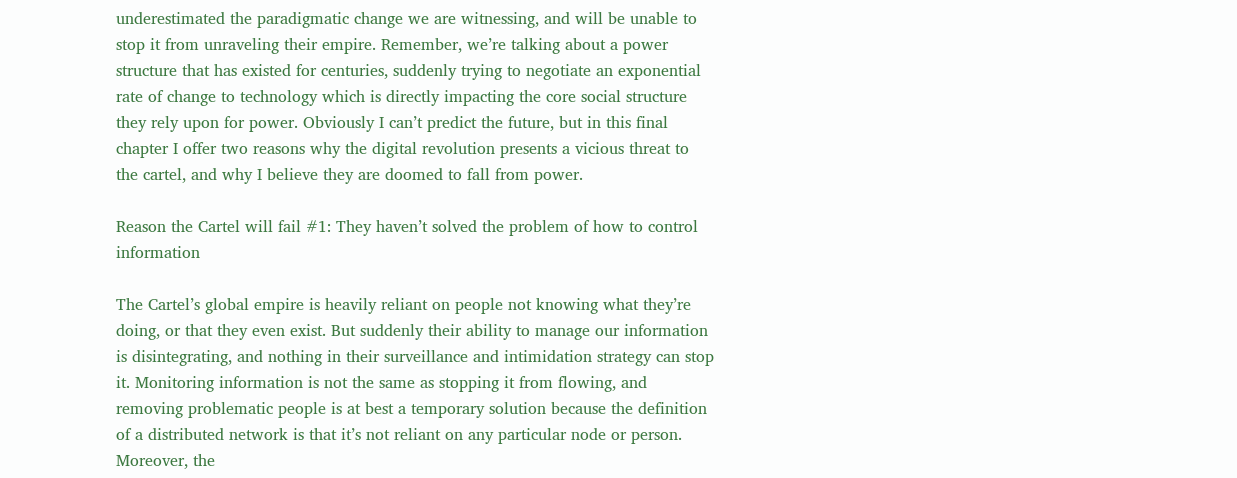underestimated the paradigmatic change we are witnessing, and will be unable to stop it from unraveling their empire. Remember, we’re talking about a power structure that has existed for centuries, suddenly trying to negotiate an exponential rate of change to technology which is directly impacting the core social structure they rely upon for power. Obviously I can’t predict the future, but in this final chapter I offer two reasons why the digital revolution presents a vicious threat to the cartel, and why I believe they are doomed to fall from power.

Reason the Cartel will fail #1: They haven’t solved the problem of how to control information

The Cartel’s global empire is heavily reliant on people not knowing what they’re doing, or that they even exist. But suddenly their ability to manage our information is disintegrating, and nothing in their surveillance and intimidation strategy can stop it. Monitoring information is not the same as stopping it from flowing, and removing problematic people is at best a temporary solution because the definition of a distributed network is that it’s not reliant on any particular node or person. Moreover, the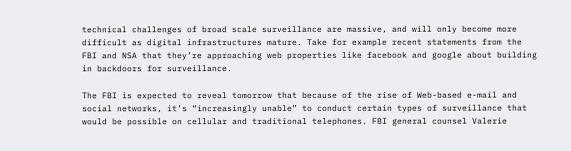technical challenges of broad scale surveillance are massive, and will only become more difficult as digital infrastructures mature. Take for example recent statements from the FBI and NSA that they’re approaching web properties like facebook and google about building in backdoors for surveillance.

The FBI is expected to reveal tomorrow that because of the rise of Web-based e-mail and social networks, it’s “increasingly unable” to conduct certain types of surveillance that would be possible on cellular and traditional telephones. FBI general counsel Valerie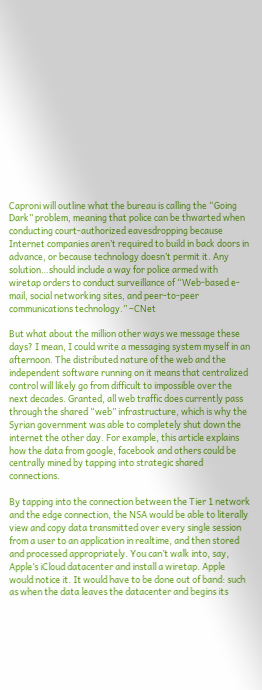Caproni will outline what the bureau is calling the “Going Dark” problem, meaning that police can be thwarted when conducting court-authorized eavesdropping because Internet companies aren’t required to build in back doors in advance, or because technology doesn’t permit it. Any solution…should include a way for police armed with wiretap orders to conduct surveillance of “Web-based e-mail, social networking sites, and peer-to-peer communications technology.” –CNet

But what about the million other ways we message these days? I mean, I could write a messaging system myself in an afternoon. The distributed nature of the web and the independent software running on it means that centralized control will likely go from difficult to impossible over the next decades. Granted, all web traffic does currently pass through the shared “web” infrastructure, which is why the Syrian government was able to completely shut down the internet the other day. For example, this article explains how the data from google, facebook and others could be centrally mined by tapping into strategic shared connections.

By tapping into the connection between the Tier 1 network and the edge connection, the NSA would be able to literally view and copy data transmitted over every single session from a user to an application in realtime, and then stored and processed appropriately. You can’t walk into, say, Apple’s iCloud datacenter and install a wiretap. Apple would notice it. It would have to be done out of band: such as when the data leaves the datacenter and begins its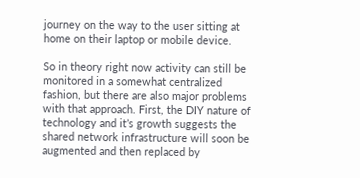journey on the way to the user sitting at home on their laptop or mobile device.

So in theory right now activity can still be monitored in a somewhat centralized fashion, but there are also major problems with that approach. First, the DIY nature of technology and it’s growth suggests the shared network infrastructure will soon be augmented and then replaced by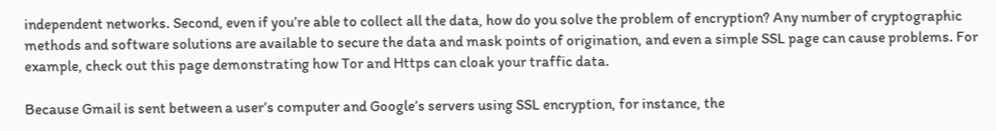independent networks. Second, even if you’re able to collect all the data, how do you solve the problem of encryption? Any number of cryptographic methods and software solutions are available to secure the data and mask points of origination, and even a simple SSL page can cause problems. For example, check out this page demonstrating how Tor and Https can cloak your traffic data.

Because Gmail is sent between a user’s computer and Google’s servers using SSL encryption, for instance, the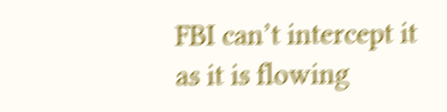FBI can’t intercept it as it is flowing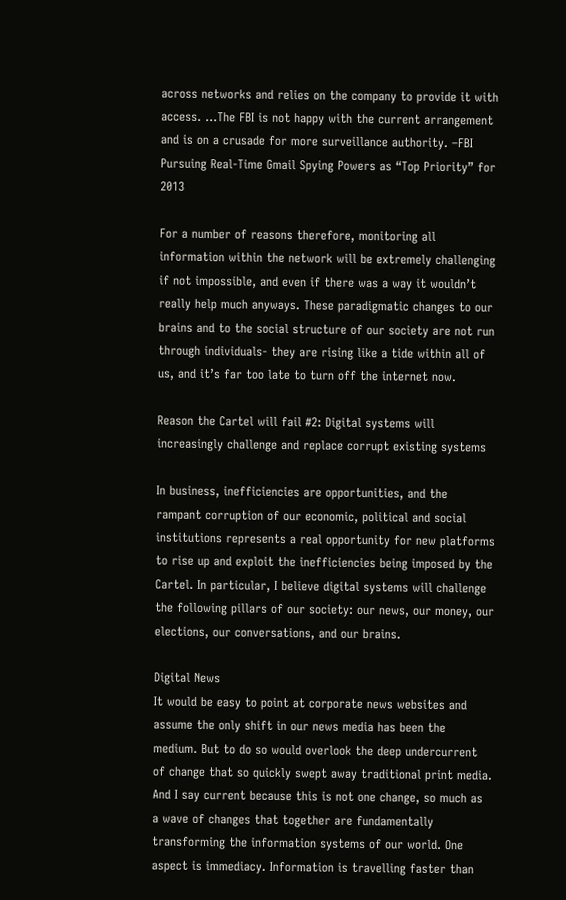across networks and relies on the company to provide it with access. …The FBI is not happy with the current arrangement and is on a crusade for more surveillance authority. –FBI Pursuing Real-Time Gmail Spying Powers as “Top Priority” for 2013

For a number of reasons therefore, monitoring all information within the network will be extremely challenging if not impossible, and even if there was a way it wouldn’t really help much anyways. These paradigmatic changes to our brains and to the social structure of our society are not run through individuals- they are rising like a tide within all of us, and it’s far too late to turn off the internet now.

Reason the Cartel will fail #2: Digital systems will increasingly challenge and replace corrupt existing systems

In business, inefficiencies are opportunities, and the rampant corruption of our economic, political and social institutions represents a real opportunity for new platforms to rise up and exploit the inefficiencies being imposed by the Cartel. In particular, I believe digital systems will challenge the following pillars of our society: our news, our money, our elections, our conversations, and our brains.

Digital News
It would be easy to point at corporate news websites and assume the only shift in our news media has been the medium. But to do so would overlook the deep undercurrent of change that so quickly swept away traditional print media. And I say current because this is not one change, so much as a wave of changes that together are fundamentally transforming the information systems of our world. One aspect is immediacy. Information is travelling faster than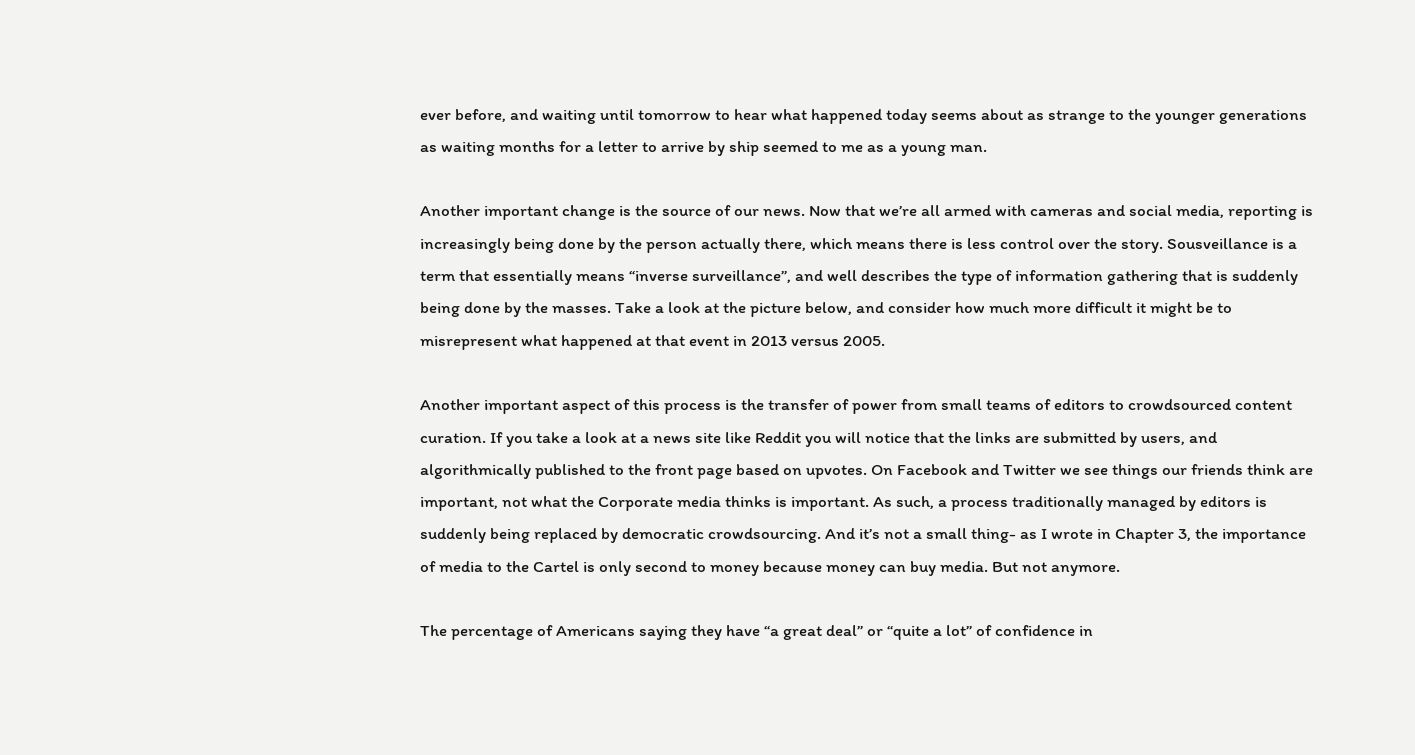ever before, and waiting until tomorrow to hear what happened today seems about as strange to the younger generations as waiting months for a letter to arrive by ship seemed to me as a young man.

Another important change is the source of our news. Now that we’re all armed with cameras and social media, reporting is increasingly being done by the person actually there, which means there is less control over the story. Sousveillance is a term that essentially means “inverse surveillance”, and well describes the type of information gathering that is suddenly being done by the masses. Take a look at the picture below, and consider how much more difficult it might be to misrepresent what happened at that event in 2013 versus 2005.

Another important aspect of this process is the transfer of power from small teams of editors to crowdsourced content curation. If you take a look at a news site like Reddit you will notice that the links are submitted by users, and algorithmically published to the front page based on upvotes. On Facebook and Twitter we see things our friends think are important, not what the Corporate media thinks is important. As such, a process traditionally managed by editors is suddenly being replaced by democratic crowdsourcing. And it’s not a small thing- as I wrote in Chapter 3, the importance of media to the Cartel is only second to money because money can buy media. But not anymore.

The percentage of Americans saying they have “a great deal” or “quite a lot” of confidence in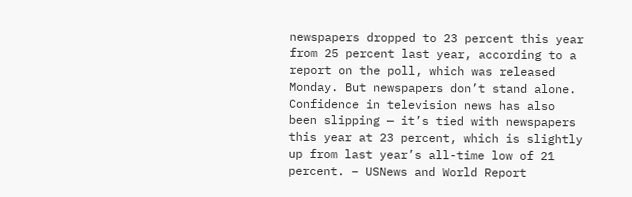newspapers dropped to 23 percent this year from 25 percent last year, according to a report on the poll, which was released Monday. But newspapers don’t stand alone. Confidence in television news has also been slipping — it’s tied with newspapers this year at 23 percent, which is slightly up from last year’s all-time low of 21 percent. – USNews and World Report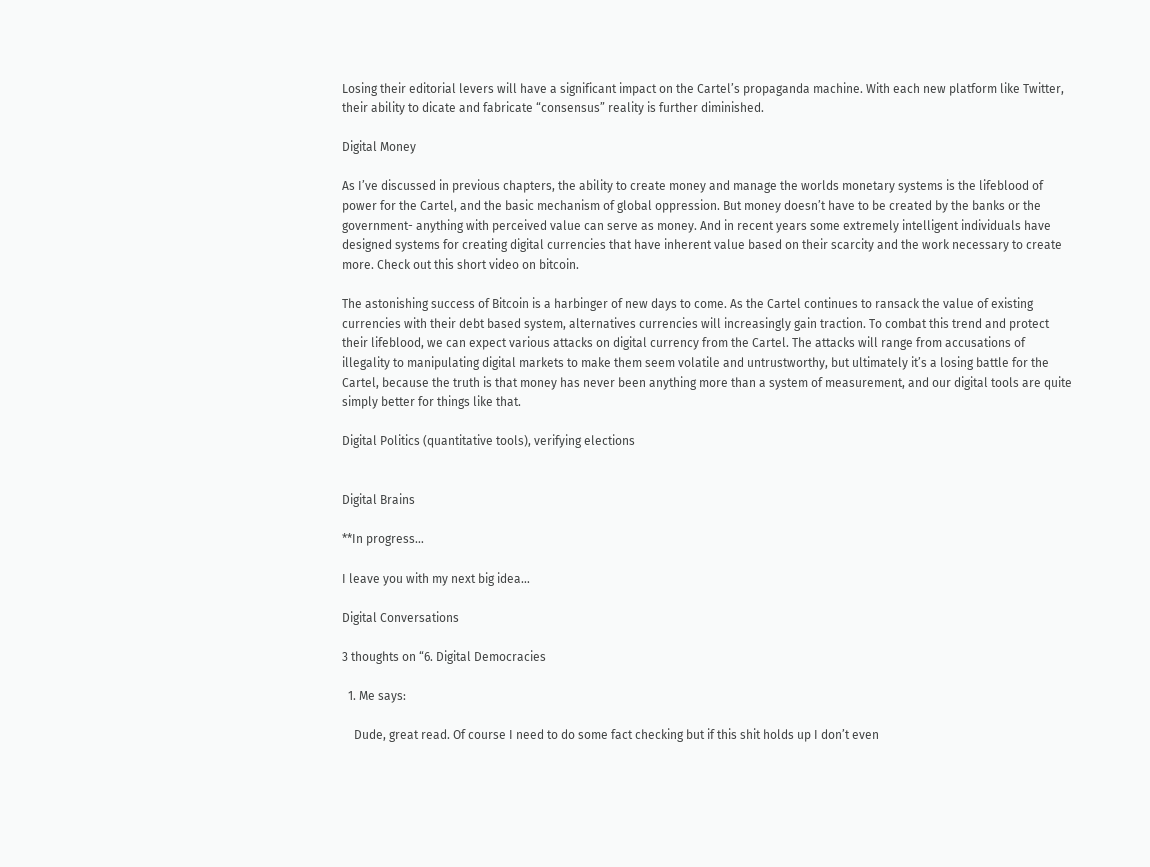Losing their editorial levers will have a significant impact on the Cartel’s propaganda machine. With each new platform like Twitter, their ability to dicate and fabricate “consensus” reality is further diminished.

Digital Money

As I’ve discussed in previous chapters, the ability to create money and manage the worlds monetary systems is the lifeblood of power for the Cartel, and the basic mechanism of global oppression. But money doesn’t have to be created by the banks or the government- anything with perceived value can serve as money. And in recent years some extremely intelligent individuals have designed systems for creating digital currencies that have inherent value based on their scarcity and the work necessary to create more. Check out this short video on bitcoin.

The astonishing success of Bitcoin is a harbinger of new days to come. As the Cartel continues to ransack the value of existing currencies with their debt based system, alternatives currencies will increasingly gain traction. To combat this trend and protect their lifeblood, we can expect various attacks on digital currency from the Cartel. The attacks will range from accusations of illegality to manipulating digital markets to make them seem volatile and untrustworthy, but ultimately it’s a losing battle for the Cartel, because the truth is that money has never been anything more than a system of measurement, and our digital tools are quite simply better for things like that.

Digital Politics (quantitative tools), verifying elections


Digital Brains

**In progress…

I leave you with my next big idea…

Digital Conversations

3 thoughts on “6. Digital Democracies

  1. Me says:

    Dude, great read. Of course I need to do some fact checking but if this shit holds up I don’t even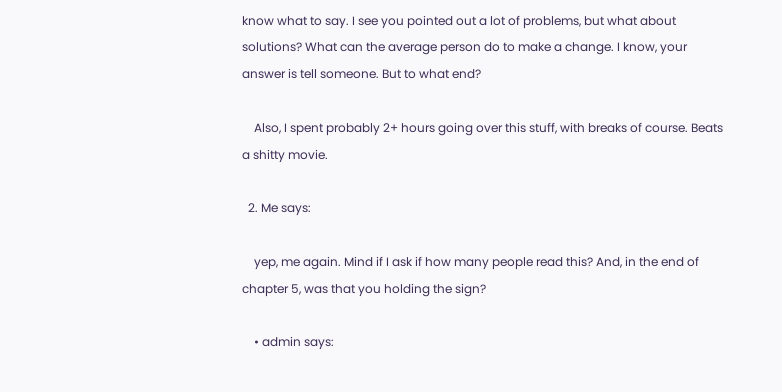know what to say. I see you pointed out a lot of problems, but what about solutions? What can the average person do to make a change. I know, your answer is tell someone. But to what end?

    Also, I spent probably 2+ hours going over this stuff, with breaks of course. Beats a shitty movie.

  2. Me says:

    yep, me again. Mind if I ask if how many people read this? And, in the end of chapter 5, was that you holding the sign?

    • admin says: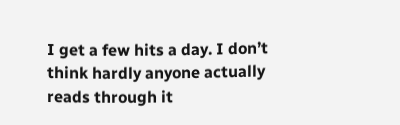I get a few hits a day. I don’t think hardly anyone actually reads through it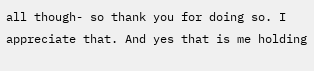all though- so thank you for doing so. I appreciate that. And yes that is me holding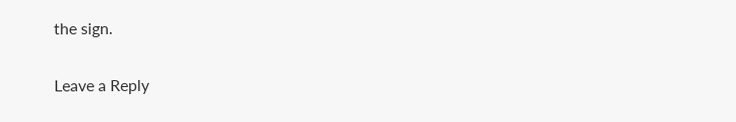the sign.

Leave a Reply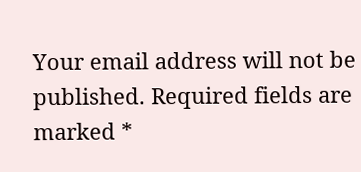Your email address will not be published. Required fields are marked *